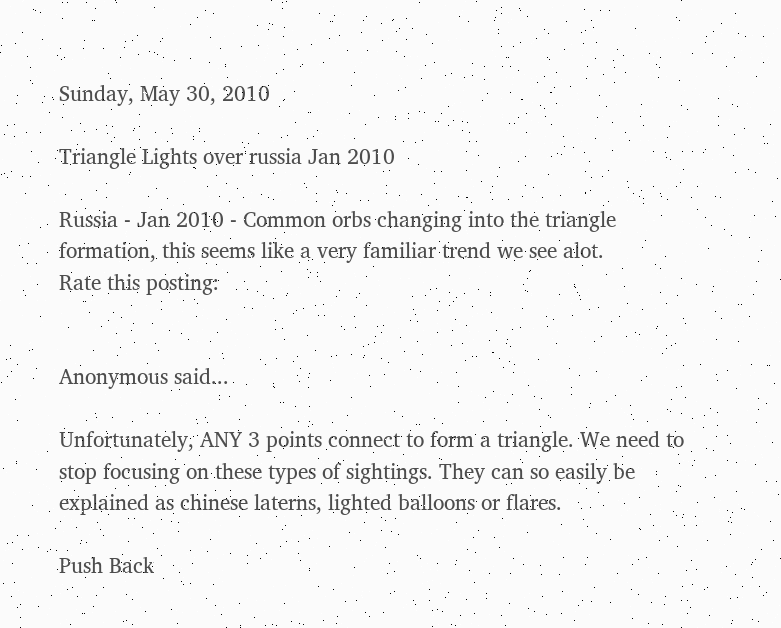Sunday, May 30, 2010

Triangle Lights over russia Jan 2010

Russia - Jan 2010 - Common orbs changing into the triangle formation, this seems like a very familiar trend we see alot.
Rate this posting:


Anonymous said...

Unfortunately, ANY 3 points connect to form a triangle. We need to stop focusing on these types of sightings. They can so easily be explained as chinese laterns, lighted balloons or flares.

Push Back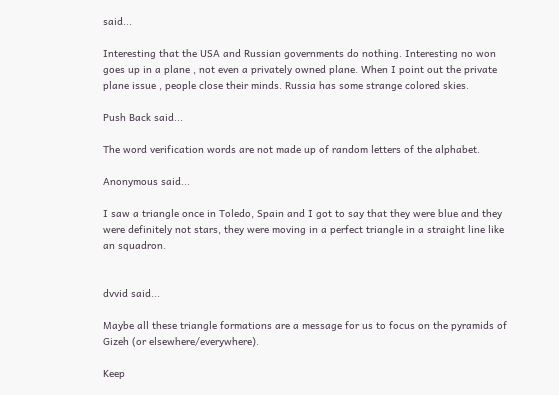said...

Interesting that the USA and Russian governments do nothing. Interesting no won goes up in a plane , not even a privately owned plane. When I point out the private plane issue , people close their minds. Russia has some strange colored skies.

Push Back said...

The word verification words are not made up of random letters of the alphabet.

Anonymous said...

I saw a triangle once in Toledo, Spain and I got to say that they were blue and they were definitely not stars, they were moving in a perfect triangle in a straight line like an squadron.


dvvid said...

Maybe all these triangle formations are a message for us to focus on the pyramids of Gizeh (or elsewhere/everywhere).

Keep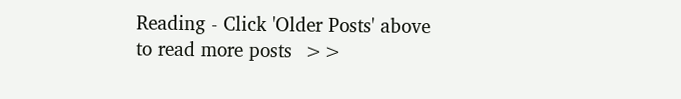Reading - Click 'Older Posts' above to read more posts  >>